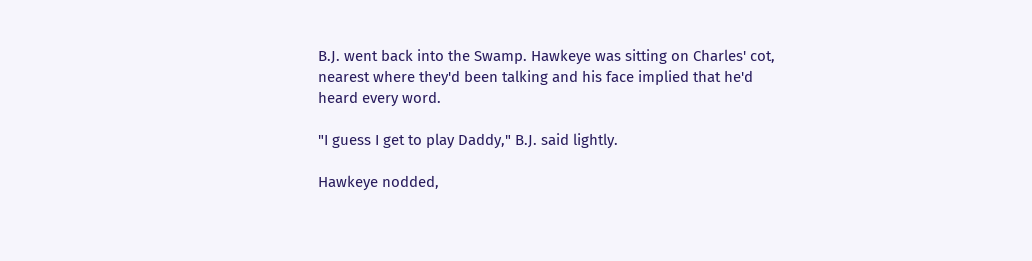B.J. went back into the Swamp. Hawkeye was sitting on Charles' cot, nearest where they'd been talking and his face implied that he'd heard every word.

"I guess I get to play Daddy," B.J. said lightly.

Hawkeye nodded,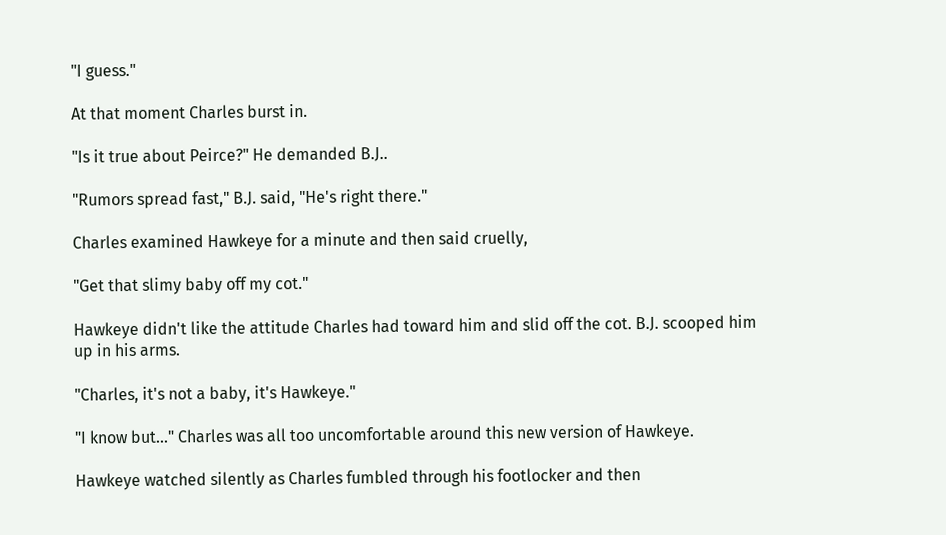"I guess."

At that moment Charles burst in.

"Is it true about Peirce?" He demanded B.J..

"Rumors spread fast," B.J. said, "He's right there."

Charles examined Hawkeye for a minute and then said cruelly,

"Get that slimy baby off my cot."

Hawkeye didn't like the attitude Charles had toward him and slid off the cot. B.J. scooped him up in his arms.

"Charles, it's not a baby, it's Hawkeye."

"I know but..." Charles was all too uncomfortable around this new version of Hawkeye.

Hawkeye watched silently as Charles fumbled through his footlocker and then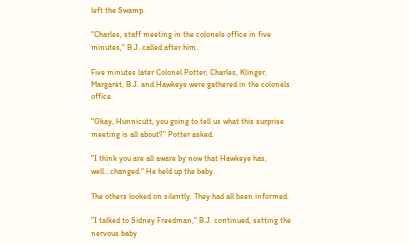left the Swamp.

"Charles, staff meeting in the colonels office in five minutes," B.J. called after him.

Five minutes later Colonel Potter, Charles, Klinger, Margaret, B.J. and Hawkeye were gathered in the colonels office.

"Okay, Hunnicutt, you going to tell us what this surprise meeting is all about?" Potter asked.

"I think you are all aware by now that Hawkeye has, well...changed." He held up the baby.

The others looked on silently. They had all been informed.

"I talked to Sidney Freedman," B.J. continued, setting the nervous baby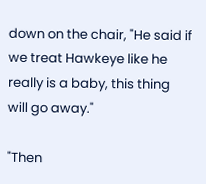down on the chair, "He said if we treat Hawkeye like he really is a baby, this thing will go away."

"Then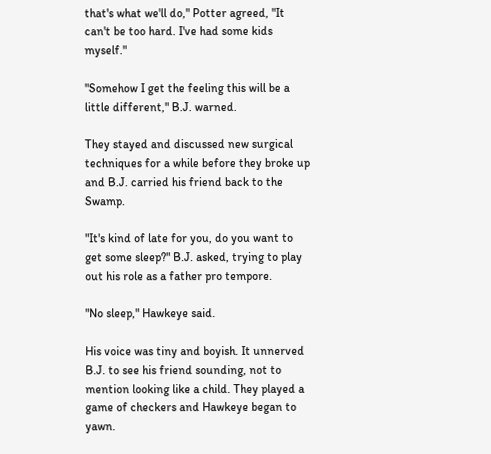that's what we'll do," Potter agreed, "It can't be too hard. I've had some kids myself."

"Somehow I get the feeling this will be a little different," B.J. warned.

They stayed and discussed new surgical techniques for a while before they broke up and B.J. carried his friend back to the Swamp.

"It's kind of late for you, do you want to get some sleep?" B.J. asked, trying to play out his role as a father pro tempore.

"No sleep," Hawkeye said.

His voice was tiny and boyish. It unnerved B.J. to see his friend sounding, not to mention looking like a child. They played a game of checkers and Hawkeye began to yawn.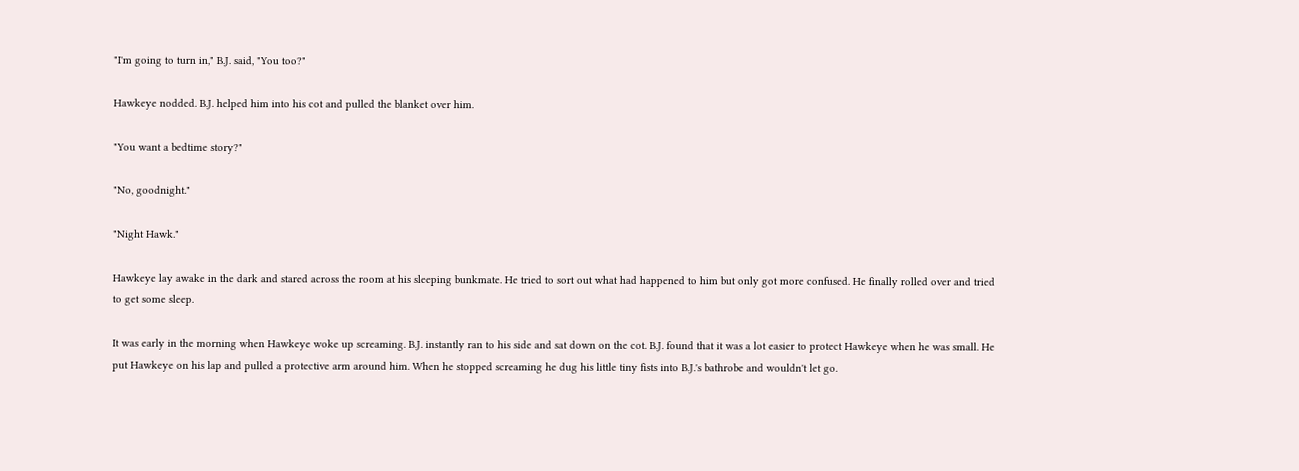"I'm going to turn in," B.J. said, "You too?"

Hawkeye nodded. B.J. helped him into his cot and pulled the blanket over him.

"You want a bedtime story?"

"No, goodnight."

"Night Hawk."

Hawkeye lay awake in the dark and stared across the room at his sleeping bunkmate. He tried to sort out what had happened to him but only got more confused. He finally rolled over and tried to get some sleep.

It was early in the morning when Hawkeye woke up screaming. B.J. instantly ran to his side and sat down on the cot. B.J. found that it was a lot easier to protect Hawkeye when he was small. He put Hawkeye on his lap and pulled a protective arm around him. When he stopped screaming he dug his little tiny fists into B.J.'s bathrobe and wouldn't let go.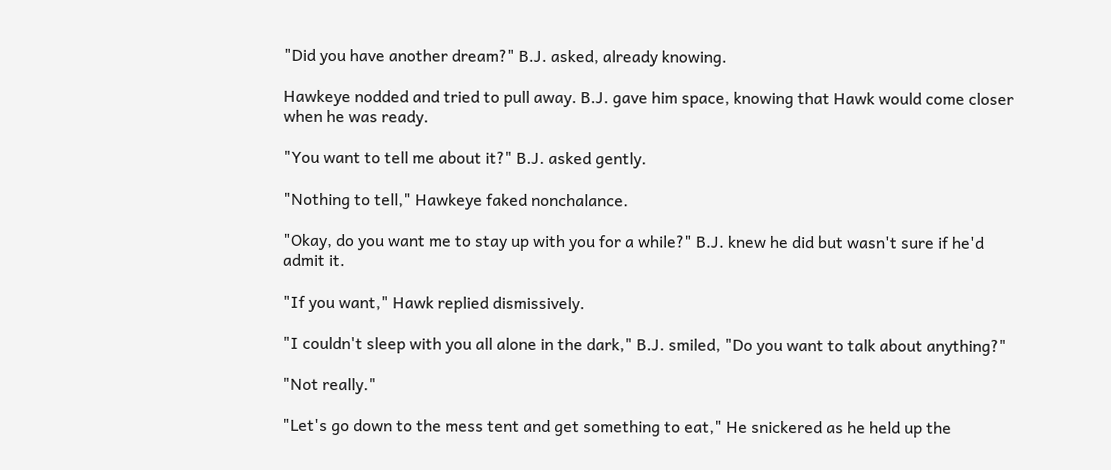"Did you have another dream?" B.J. asked, already knowing.

Hawkeye nodded and tried to pull away. B.J. gave him space, knowing that Hawk would come closer when he was ready.

"You want to tell me about it?" B.J. asked gently.

"Nothing to tell," Hawkeye faked nonchalance.

"Okay, do you want me to stay up with you for a while?" B.J. knew he did but wasn't sure if he'd admit it.

"If you want," Hawk replied dismissively.

"I couldn't sleep with you all alone in the dark," B.J. smiled, "Do you want to talk about anything?"

"Not really."

"Let's go down to the mess tent and get something to eat," He snickered as he held up the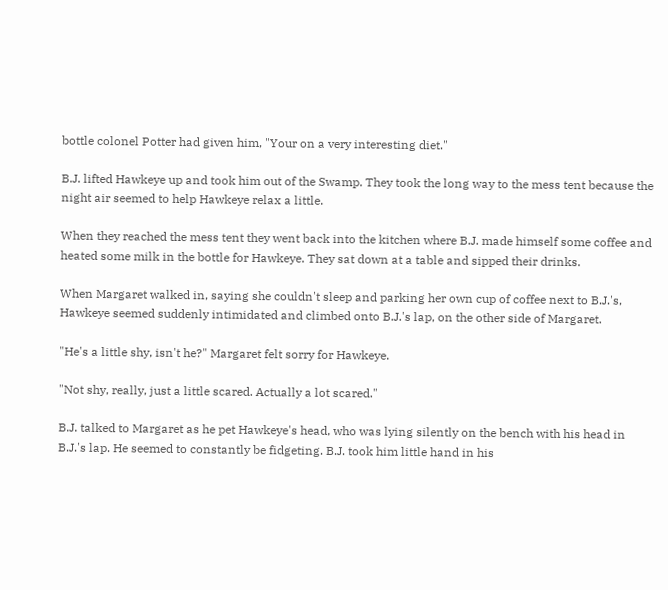bottle colonel Potter had given him, "Your on a very interesting diet."

B.J. lifted Hawkeye up and took him out of the Swamp. They took the long way to the mess tent because the night air seemed to help Hawkeye relax a little.

When they reached the mess tent they went back into the kitchen where B.J. made himself some coffee and heated some milk in the bottle for Hawkeye. They sat down at a table and sipped their drinks.

When Margaret walked in, saying she couldn't sleep and parking her own cup of coffee next to B.J.'s, Hawkeye seemed suddenly intimidated and climbed onto B.J.'s lap, on the other side of Margaret.

"He's a little shy, isn't he?" Margaret felt sorry for Hawkeye.

"Not shy, really, just a little scared. Actually a lot scared."

B.J. talked to Margaret as he pet Hawkeye's head, who was lying silently on the bench with his head in B.J.'s lap. He seemed to constantly be fidgeting. B.J. took him little hand in his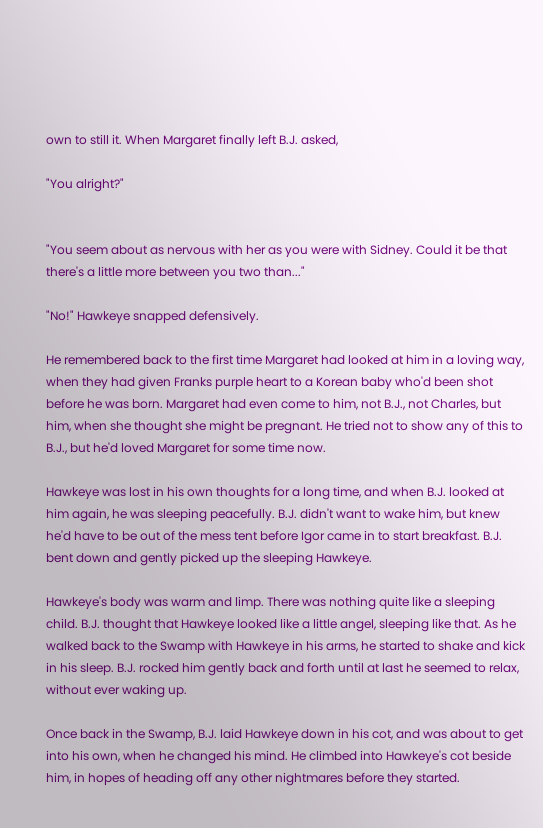own to still it. When Margaret finally left B.J. asked,

"You alright?"


"You seem about as nervous with her as you were with Sidney. Could it be that there's a little more between you two than..."

"No!" Hawkeye snapped defensively.

He remembered back to the first time Margaret had looked at him in a loving way, when they had given Franks purple heart to a Korean baby who'd been shot before he was born. Margaret had even come to him, not B.J., not Charles, but him, when she thought she might be pregnant. He tried not to show any of this to B.J., but he'd loved Margaret for some time now.

Hawkeye was lost in his own thoughts for a long time, and when B.J. looked at him again, he was sleeping peacefully. B.J. didn't want to wake him, but knew he'd have to be out of the mess tent before Igor came in to start breakfast. B.J. bent down and gently picked up the sleeping Hawkeye.

Hawkeye's body was warm and limp. There was nothing quite like a sleeping child. B.J. thought that Hawkeye looked like a little angel, sleeping like that. As he walked back to the Swamp with Hawkeye in his arms, he started to shake and kick in his sleep. B.J. rocked him gently back and forth until at last he seemed to relax, without ever waking up.

Once back in the Swamp, B.J. laid Hawkeye down in his cot, and was about to get into his own, when he changed his mind. He climbed into Hawkeye's cot beside him, in hopes of heading off any other nightmares before they started.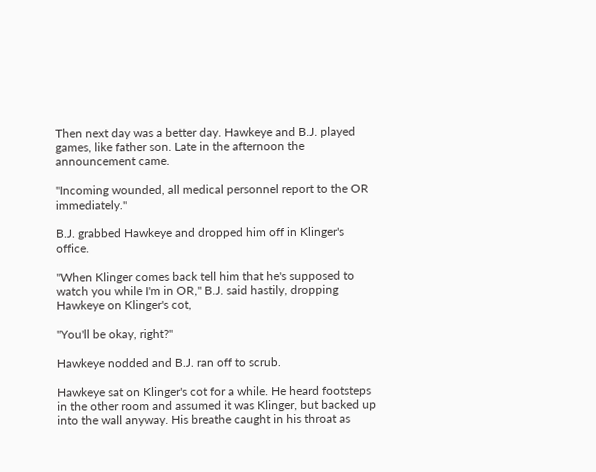Then next day was a better day. Hawkeye and B.J. played games, like father son. Late in the afternoon the announcement came.

"Incoming wounded, all medical personnel report to the OR immediately."

B.J. grabbed Hawkeye and dropped him off in Klinger's office.

"When Klinger comes back tell him that he's supposed to watch you while I'm in OR," B.J. said hastily, dropping Hawkeye on Klinger's cot,

"You'll be okay, right?"

Hawkeye nodded and B.J. ran off to scrub.

Hawkeye sat on Klinger's cot for a while. He heard footsteps in the other room and assumed it was Klinger, but backed up into the wall anyway. His breathe caught in his throat as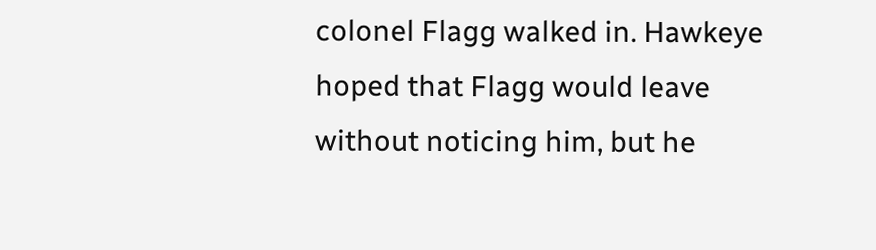colonel Flagg walked in. Hawkeye hoped that Flagg would leave without noticing him, but he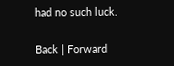had no such luck.

Back | Forward